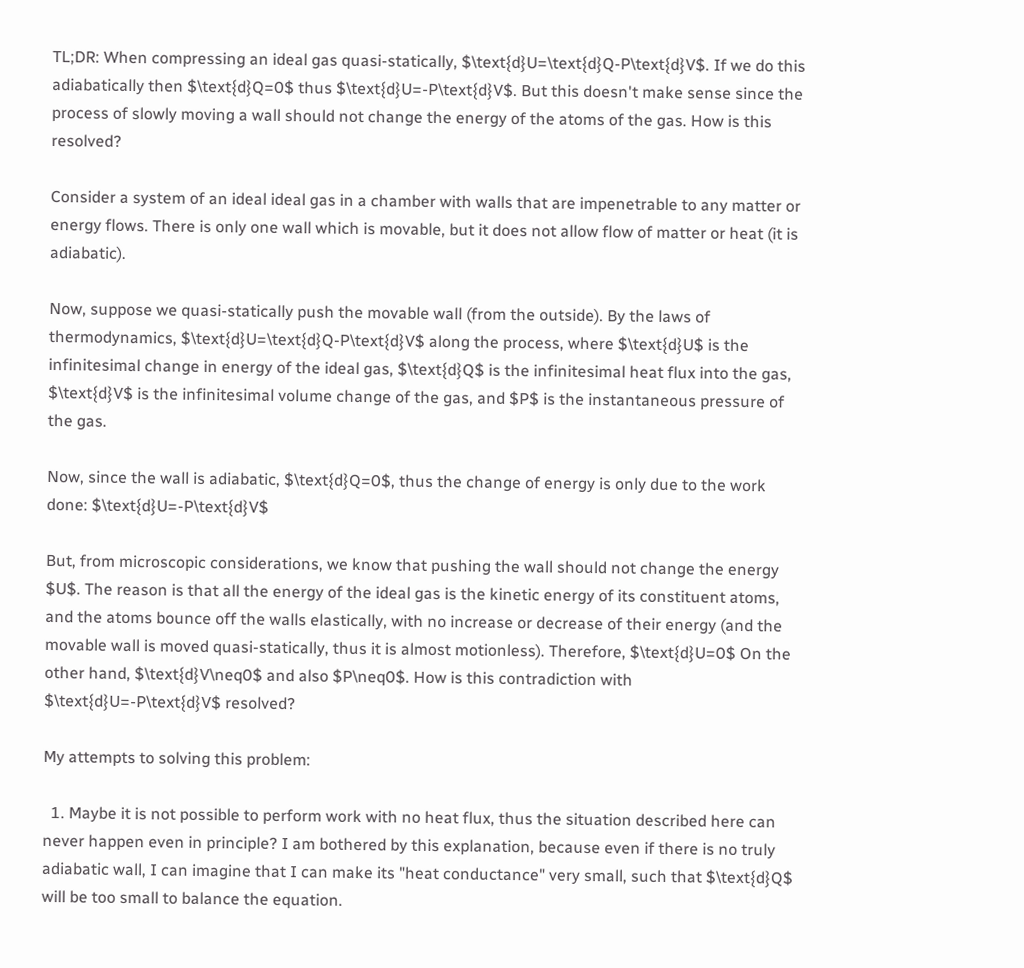TL;DR: When compressing an ideal gas quasi-statically, $\text{d}U=\text{d}Q-P\text{d}V$. If we do this adiabatically then $\text{d}Q=0$ thus $\text{d}U=-P\text{d}V$. But this doesn't make sense since the process of slowly moving a wall should not change the energy of the atoms of the gas. How is this resolved?

Consider a system of an ideal ideal gas in a chamber with walls that are impenetrable to any matter or energy flows. There is only one wall which is movable, but it does not allow flow of matter or heat (it is adiabatic).

Now, suppose we quasi-statically push the movable wall (from the outside). By the laws of thermodynamics, $\text{d}U=\text{d}Q-P\text{d}V$ along the process, where $\text{d}U$ is the infinitesimal change in energy of the ideal gas, $\text{d}Q$ is the infinitesimal heat flux into the gas, $\text{d}V$ is the infinitesimal volume change of the gas, and $P$ is the instantaneous pressure of the gas.

Now, since the wall is adiabatic, $\text{d}Q=0$, thus the change of energy is only due to the work done: $\text{d}U=-P\text{d}V$

But, from microscopic considerations, we know that pushing the wall should not change the energy $U$. The reason is that all the energy of the ideal gas is the kinetic energy of its constituent atoms, and the atoms bounce off the walls elastically, with no increase or decrease of their energy (and the movable wall is moved quasi-statically, thus it is almost motionless). Therefore, $\text{d}U=0$ On the other hand, $\text{d}V\neq0$ and also $P\neq0$. How is this contradiction with $\text{d}U=-P\text{d}V$ resolved?

My attempts to solving this problem:

  1. Maybe it is not possible to perform work with no heat flux, thus the situation described here can never happen even in principle? I am bothered by this explanation, because even if there is no truly adiabatic wall, I can imagine that I can make its "heat conductance" very small, such that $\text{d}Q$ will be too small to balance the equation.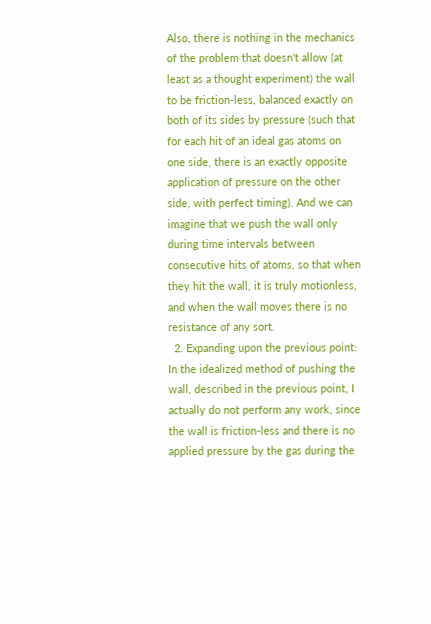Also, there is nothing in the mechanics of the problem that doesn't allow (at least as a thought experiment) the wall to be friction-less, balanced exactly on both of its sides by pressure (such that for each hit of an ideal gas atoms on one side, there is an exactly opposite application of pressure on the other side, with perfect timing). And we can imagine that we push the wall only during time intervals between consecutive hits of atoms, so that when they hit the wall, it is truly motionless, and when the wall moves there is no resistance of any sort.
  2. Expanding upon the previous point: In the idealized method of pushing the wall, described in the previous point, I actually do not perform any work, since the wall is friction-less and there is no applied pressure by the gas during the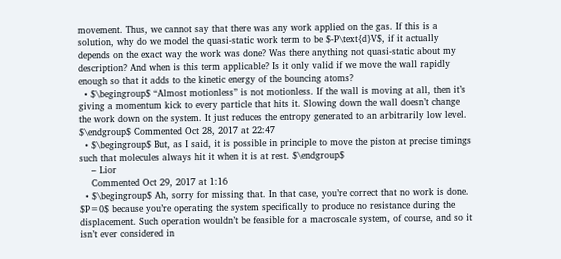movement. Thus, we cannot say that there was any work applied on the gas. If this is a solution, why do we model the quasi-static work term to be $-P\text{d}V$, if it actually depends on the exact way the work was done? Was there anything not quasi-static about my description? And when is this term applicable? Is it only valid if we move the wall rapidly enough so that it adds to the kinetic energy of the bouncing atoms?
  • $\begingroup$ “Almost motionless” is not motionless. If the wall is moving at all, then it’s giving a momentum kick to every particle that hits it. Slowing down the wall doesn’t change the work down on the system. It just reduces the entropy generated to an arbitrarily low level. $\endgroup$ Commented Oct 28, 2017 at 22:47
  • $\begingroup$ But, as I said, it is possible in principle to move the piston at precise timings such that molecules always hit it when it is at rest. $\endgroup$
    – Lior
    Commented Oct 29, 2017 at 1:16
  • $\begingroup$ Ah, sorry for missing that. In that case, you’re correct that no work is done. $P=0$ because you’re operating the system specifically to produce no resistance during the displacement. Such operation wouldn’t be feasible for a macroscale system, of course, and so it isn’t ever considered in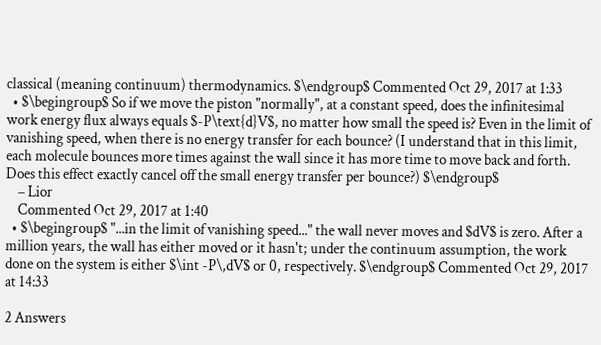classical (meaning continuum) thermodynamics. $\endgroup$ Commented Oct 29, 2017 at 1:33
  • $\begingroup$ So if we move the piston "normally", at a constant speed, does the infinitesimal work energy flux always equals $-P\text{d}V$, no matter how small the speed is? Even in the limit of vanishing speed, when there is no energy transfer for each bounce? (I understand that in this limit, each molecule bounces more times against the wall since it has more time to move back and forth. Does this effect exactly cancel off the small energy transfer per bounce?) $\endgroup$
    – Lior
    Commented Oct 29, 2017 at 1:40
  • $\begingroup$ "...in the limit of vanishing speed..." the wall never moves and $dV$ is zero. After a million years, the wall has either moved or it hasn't; under the continuum assumption, the work done on the system is either $\int -P\,dV$ or 0, respectively. $\endgroup$ Commented Oct 29, 2017 at 14:33

2 Answers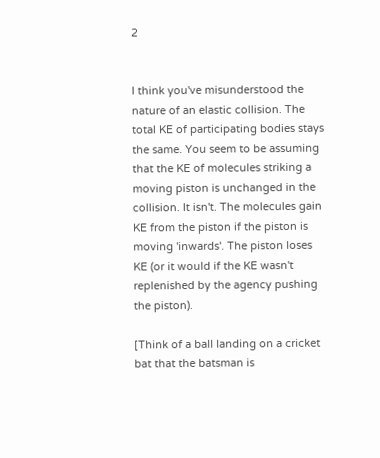2


I think you've misunderstood the nature of an elastic collision. The total KE of participating bodies stays the same. You seem to be assuming that the KE of molecules striking a moving piston is unchanged in the collision. It isn't. The molecules gain KE from the piston if the piston is moving 'inwards'. The piston loses KE (or it would if the KE wasn't replenished by the agency pushing the piston).

[Think of a ball landing on a cricket bat that the batsman is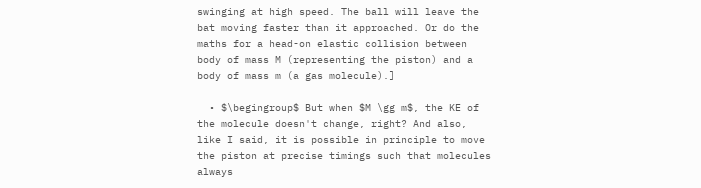swinging at high speed. The ball will leave the bat moving faster than it approached. Or do the maths for a head-on elastic collision between body of mass M (representing the piston) and a body of mass m (a gas molecule).]

  • $\begingroup$ But when $M \gg m$, the KE of the molecule doesn't change, right? And also, like I said, it is possible in principle to move the piston at precise timings such that molecules always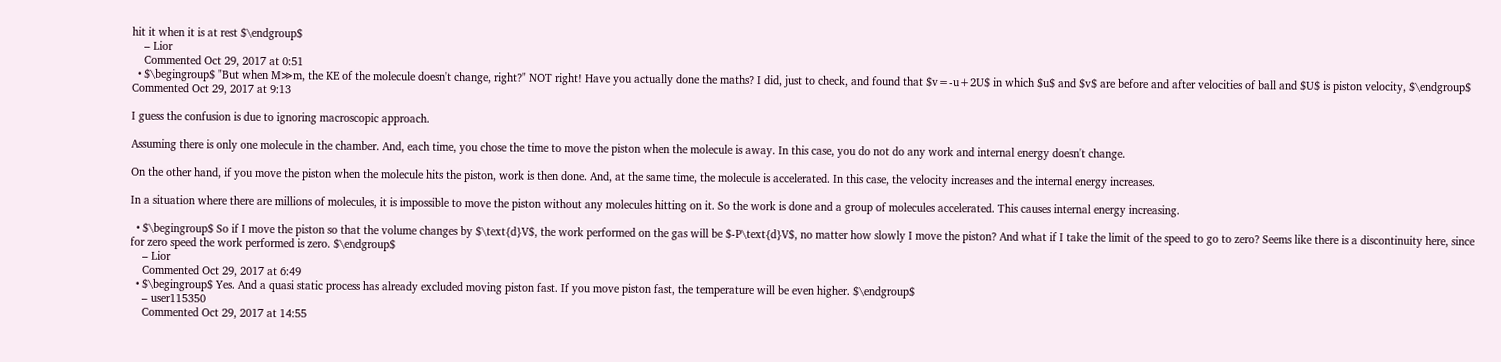hit it when it is at rest $\endgroup$
    – Lior
    Commented Oct 29, 2017 at 0:51
  • $\begingroup$ "But when M≫m, the KE of the molecule doesn't change, right?" NOT right! Have you actually done the maths? I did, just to check, and found that $v=-u+2U$ in which $u$ and $v$ are before and after velocities of ball and $U$ is piston velocity, $\endgroup$ Commented Oct 29, 2017 at 9:13

I guess the confusion is due to ignoring macroscopic approach.

Assuming there is only one molecule in the chamber. And, each time, you chose the time to move the piston when the molecule is away. In this case, you do not do any work and internal energy doesn't change.

On the other hand, if you move the piston when the molecule hits the piston, work is then done. And, at the same time, the molecule is accelerated. In this case, the velocity increases and the internal energy increases.

In a situation where there are millions of molecules, it is impossible to move the piston without any molecules hitting on it. So the work is done and a group of molecules accelerated. This causes internal energy increasing.

  • $\begingroup$ So if I move the piston so that the volume changes by $\text{d}V$, the work performed on the gas will be $-P\text{d}V$, no matter how slowly I move the piston? And what if I take the limit of the speed to go to zero? Seems like there is a discontinuity here, since for zero speed the work performed is zero. $\endgroup$
    – Lior
    Commented Oct 29, 2017 at 6:49
  • $\begingroup$ Yes. And a quasi static process has already excluded moving piston fast. If you move piston fast, the temperature will be even higher. $\endgroup$
    – user115350
    Commented Oct 29, 2017 at 14:55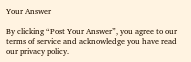Your Answer

By clicking “Post Your Answer”, you agree to our terms of service and acknowledge you have read our privacy policy.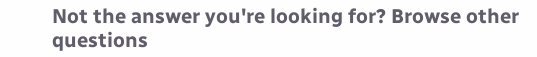Not the answer you're looking for? Browse other questions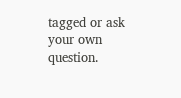tagged or ask your own question.